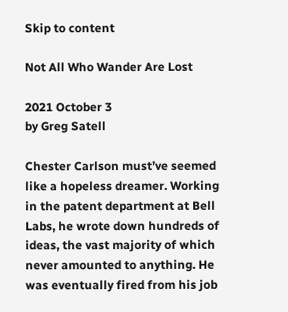Skip to content

Not All Who Wander Are Lost

2021 October 3
by Greg Satell

Chester Carlson must’ve seemed like a hopeless dreamer. Working in the patent department at Bell Labs, he wrote down hundreds of ideas, the vast majority of which never amounted to anything. He was eventually fired from his job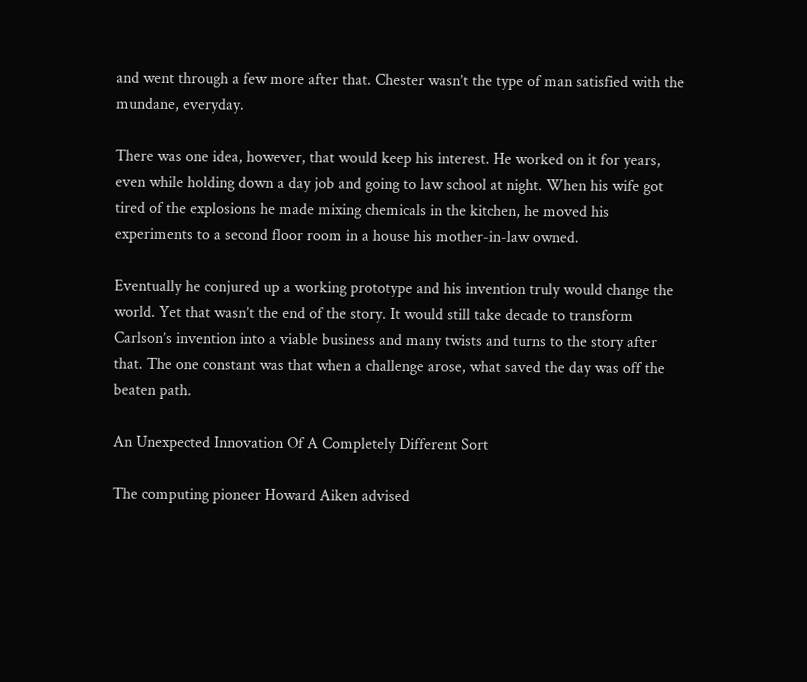and went through a few more after that. Chester wasn’t the type of man satisfied with the mundane, everyday.

There was one idea, however, that would keep his interest. He worked on it for years, even while holding down a day job and going to law school at night. When his wife got tired of the explosions he made mixing chemicals in the kitchen, he moved his experiments to a second floor room in a house his mother-in-law owned.

Eventually he conjured up a working prototype and his invention truly would change the world. Yet that wasn’t the end of the story. It would still take decade to transform Carlson’s invention into a viable business and many twists and turns to the story after that. The one constant was that when a challenge arose, what saved the day was off the beaten path.

An Unexpected Innovation Of A Completely Different Sort

The computing pioneer Howard Aiken advised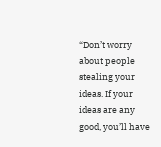“Don’t worry about people stealing your ideas. If your ideas are any good, you’ll have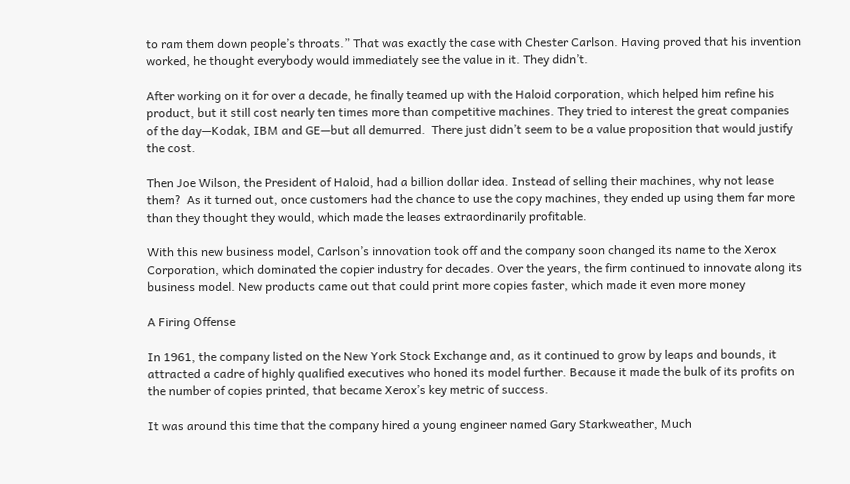to ram them down people’s throats.” That was exactly the case with Chester Carlson. Having proved that his invention worked, he thought everybody would immediately see the value in it. They didn’t.

After working on it for over a decade, he finally teamed up with the Haloid corporation, which helped him refine his product, but it still cost nearly ten times more than competitive machines. They tried to interest the great companies of the day—Kodak, IBM and GE—but all demurred.  There just didn’t seem to be a value proposition that would justify the cost.

Then Joe Wilson, the President of Haloid, had a billion dollar idea. Instead of selling their machines, why not lease them?  As it turned out, once customers had the chance to use the copy machines, they ended up using them far more than they thought they would, which made the leases extraordinarily profitable.

With this new business model, Carlson’s innovation took off and the company soon changed its name to the Xerox Corporation, which dominated the copier industry for decades. Over the years, the firm continued to innovate along its business model. New products came out that could print more copies faster, which made it even more money

A Firing Offense

In 1961, the company listed on the New York Stock Exchange and, as it continued to grow by leaps and bounds, it attracted a cadre of highly qualified executives who honed its model further. Because it made the bulk of its profits on the number of copies printed, that became Xerox’s key metric of success.

It was around this time that the company hired a young engineer named Gary Starkweather, Much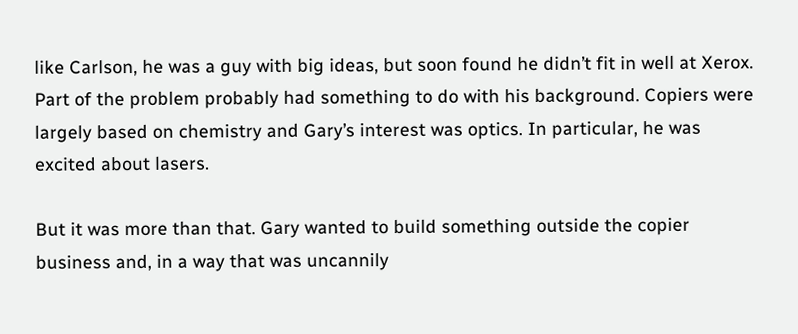like Carlson, he was a guy with big ideas, but soon found he didn’t fit in well at Xerox. Part of the problem probably had something to do with his background. Copiers were largely based on chemistry and Gary’s interest was optics. In particular, he was excited about lasers.

But it was more than that. Gary wanted to build something outside the copier business and, in a way that was uncannily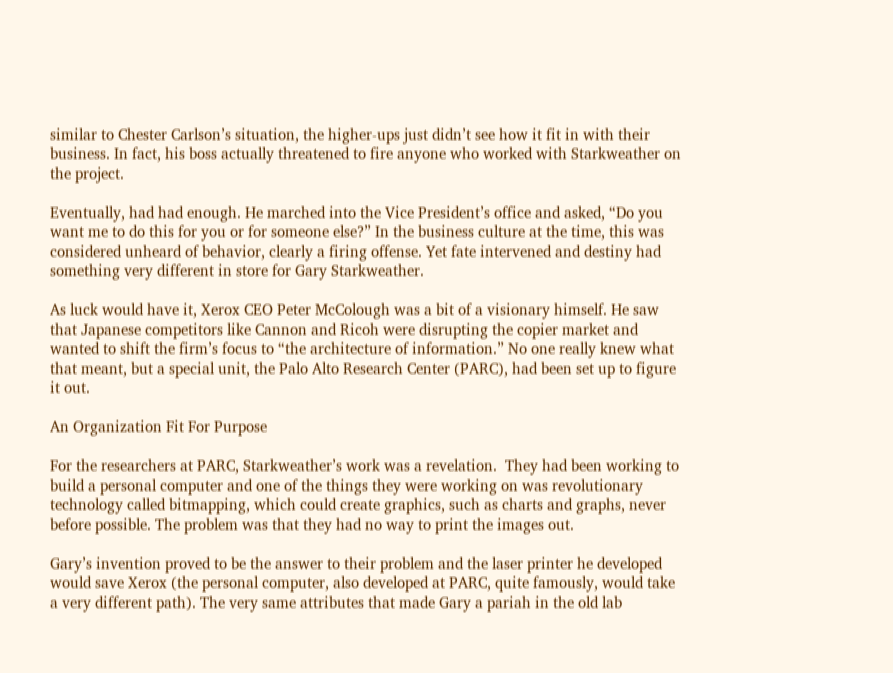similar to Chester Carlson’s situation, the higher-ups just didn’t see how it fit in with their business. In fact, his boss actually threatened to fire anyone who worked with Starkweather on the project.

Eventually, had had enough. He marched into the Vice President’s office and asked, “Do you want me to do this for you or for someone else?” In the business culture at the time, this was considered unheard of behavior, clearly a firing offense. Yet fate intervened and destiny had something very different in store for Gary Starkweather.

As luck would have it, Xerox CEO Peter McColough was a bit of a visionary himself. He saw that Japanese competitors like Cannon and Ricoh were disrupting the copier market and wanted to shift the firm’s focus to “the architecture of information.” No one really knew what that meant, but a special unit, the Palo Alto Research Center (PARC), had been set up to figure it out.

An Organization Fit For Purpose

For the researchers at PARC, Starkweather’s work was a revelation.  They had been working to build a personal computer and one of the things they were working on was revolutionary technology called bitmapping, which could create graphics, such as charts and graphs, never before possible. The problem was that they had no way to print the images out.

Gary’s invention proved to be the answer to their problem and the laser printer he developed would save Xerox (the personal computer, also developed at PARC, quite famously, would take a very different path). The very same attributes that made Gary a pariah in the old lab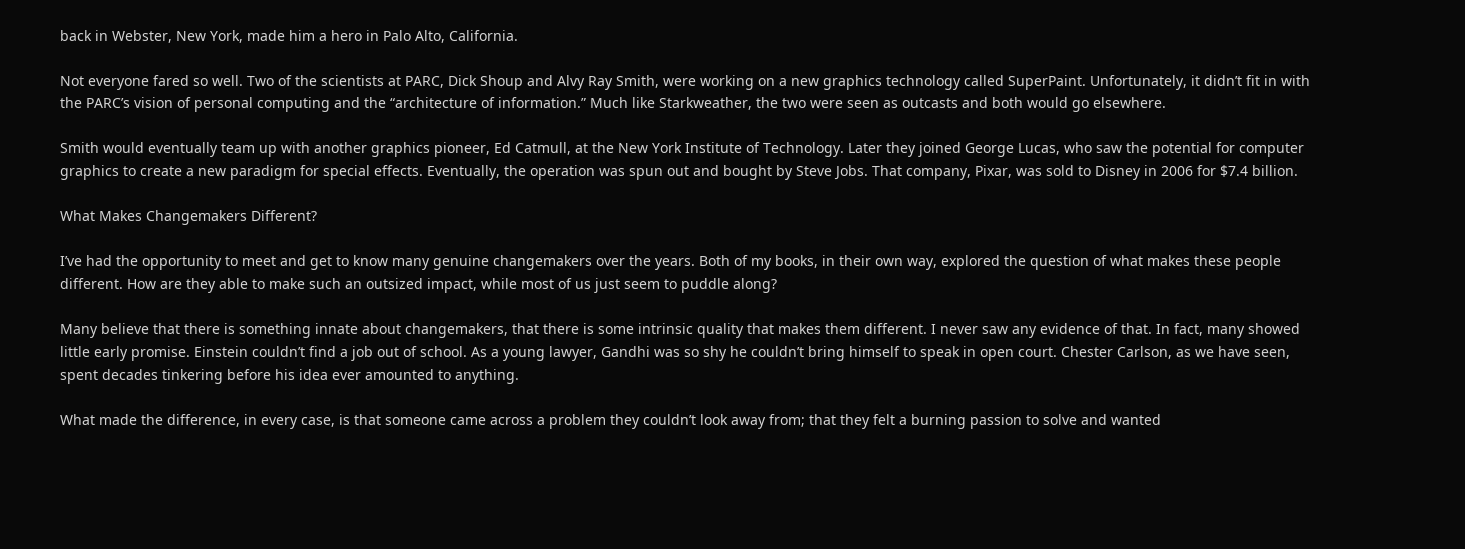back in Webster, New York, made him a hero in Palo Alto, California.

Not everyone fared so well. Two of the scientists at PARC, Dick Shoup and Alvy Ray Smith, were working on a new graphics technology called SuperPaint. Unfortunately, it didn’t fit in with the PARC’s vision of personal computing and the “architecture of information.” Much like Starkweather, the two were seen as outcasts and both would go elsewhere.

Smith would eventually team up with another graphics pioneer, Ed Catmull, at the New York Institute of Technology. Later they joined George Lucas, who saw the potential for computer graphics to create a new paradigm for special effects. Eventually, the operation was spun out and bought by Steve Jobs. That company, Pixar, was sold to Disney in 2006 for $7.4 billion.

What Makes Changemakers Different?

I’ve had the opportunity to meet and get to know many genuine changemakers over the years. Both of my books, in their own way, explored the question of what makes these people different. How are they able to make such an outsized impact, while most of us just seem to puddle along?

Many believe that there is something innate about changemakers, that there is some intrinsic quality that makes them different. I never saw any evidence of that. In fact, many showed little early promise. Einstein couldn’t find a job out of school. As a young lawyer, Gandhi was so shy he couldn’t bring himself to speak in open court. Chester Carlson, as we have seen, spent decades tinkering before his idea ever amounted to anything.

What made the difference, in every case, is that someone came across a problem they couldn’t look away from; that they felt a burning passion to solve and wanted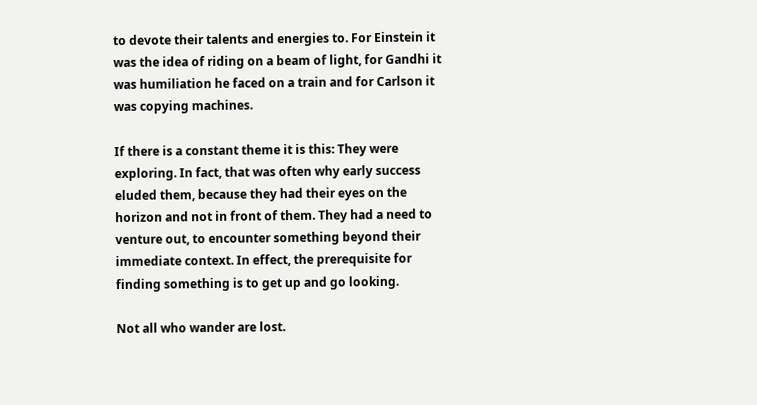to devote their talents and energies to. For Einstein it was the idea of riding on a beam of light, for Gandhi it was humiliation he faced on a train and for Carlson it was copying machines.

If there is a constant theme it is this: They were exploring. In fact, that was often why early success eluded them, because they had their eyes on the horizon and not in front of them. They had a need to venture out, to encounter something beyond their immediate context. In effect, the prerequisite for finding something is to get up and go looking.

Not all who wander are lost.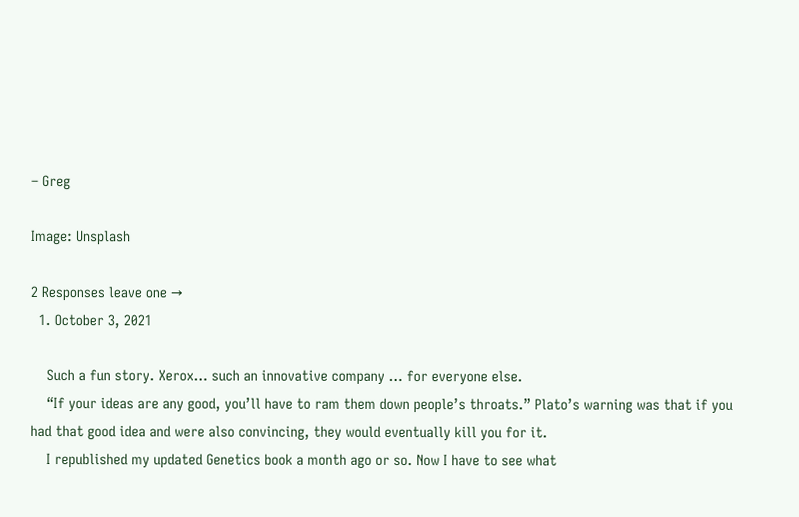– Greg

Image: Unsplash

2 Responses leave one →
  1. October 3, 2021

    Such a fun story. Xerox… such an innovative company … for everyone else.
    “If your ideas are any good, you’ll have to ram them down people’s throats.” Plato’s warning was that if you had that good idea and were also convincing, they would eventually kill you for it.
    I republished my updated Genetics book a month ago or so. Now I have to see what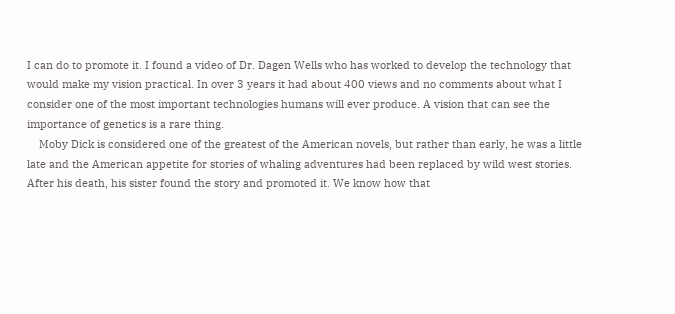I can do to promote it. I found a video of Dr. Dagen Wells who has worked to develop the technology that would make my vision practical. In over 3 years it had about 400 views and no comments about what I consider one of the most important technologies humans will ever produce. A vision that can see the importance of genetics is a rare thing.
    Moby Dick is considered one of the greatest of the American novels, but rather than early, he was a little late and the American appetite for stories of whaling adventures had been replaced by wild west stories. After his death, his sister found the story and promoted it. We know how that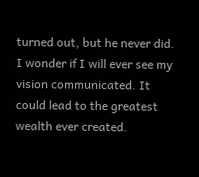turned out, but he never did. I wonder if I will ever see my vision communicated. It could lead to the greatest wealth ever created.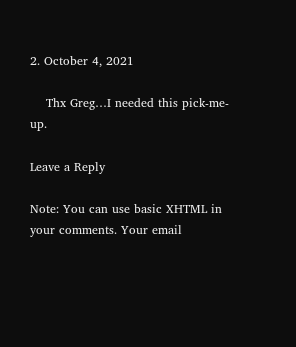2. October 4, 2021

    Thx Greg…I needed this pick-me-up.

Leave a Reply

Note: You can use basic XHTML in your comments. Your email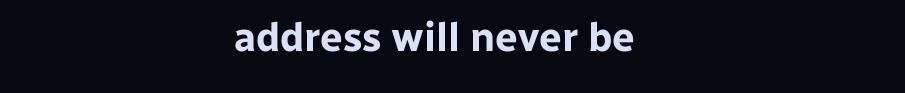address will never be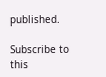published.

Subscribe to this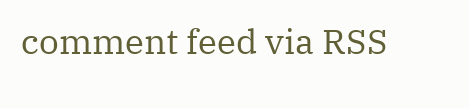comment feed via RSS